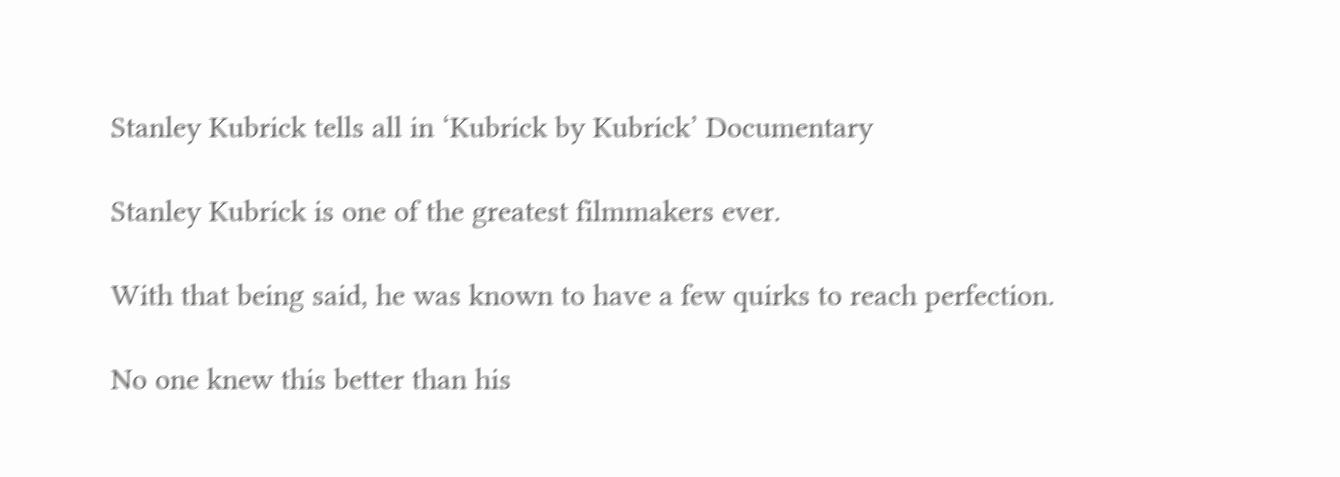Stanley Kubrick tells all in ‘Kubrick by Kubrick’ Documentary

Stanley Kubrick is one of the greatest filmmakers ever.

With that being said, he was known to have a few quirks to reach perfection.

No one knew this better than his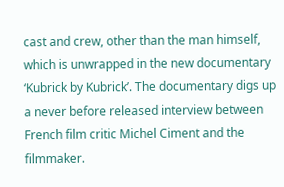cast and crew, other than the man himself, which is unwrapped in the new documentary ‘Kubrick by Kubrick’. The documentary digs up a never before released interview between French film critic Michel Ciment and the filmmaker.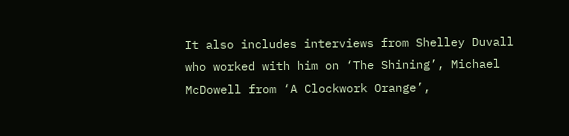It also includes interviews from Shelley Duvall who worked with him on ‘The Shining’, Michael McDowell from ‘A Clockwork Orange’,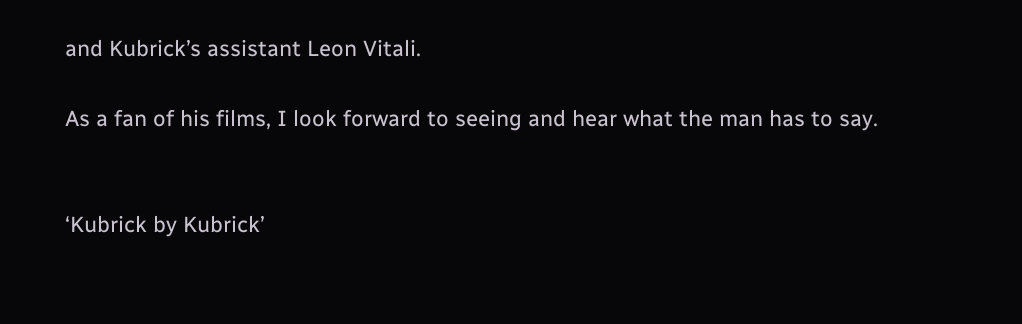and Kubrick’s assistant Leon Vitali.

As a fan of his films, I look forward to seeing and hear what the man has to say.


‘Kubrick by Kubrick’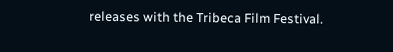releases with the Tribeca Film Festival.